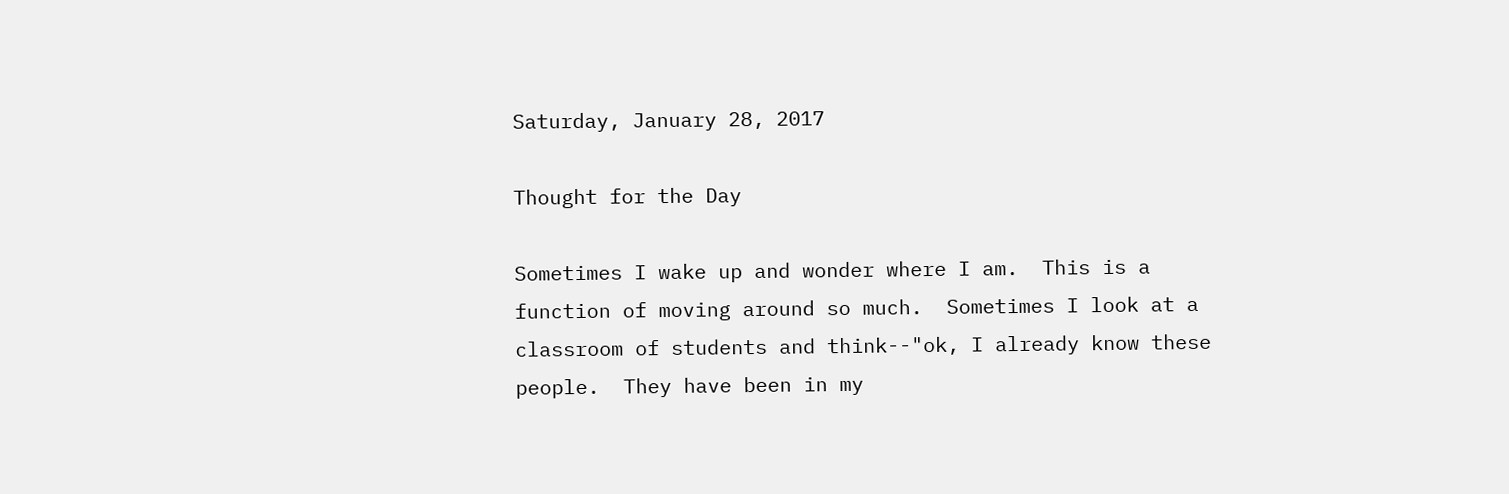Saturday, January 28, 2017

Thought for the Day

Sometimes I wake up and wonder where I am.  This is a function of moving around so much.  Sometimes I look at a  classroom of students and think--"ok, I already know these people.  They have been in my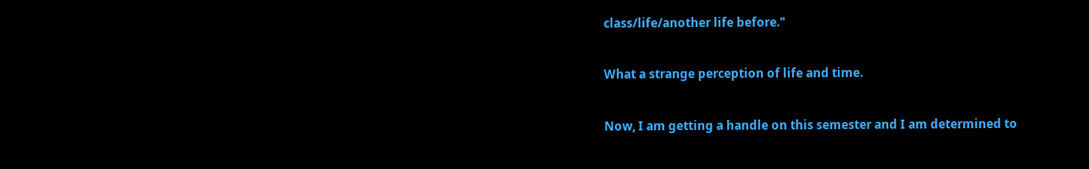class/life/another life before."

What a strange perception of life and time.

Now, I am getting a handle on this semester and I am determined to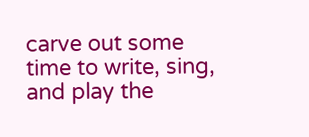carve out some time to write, sing, and play the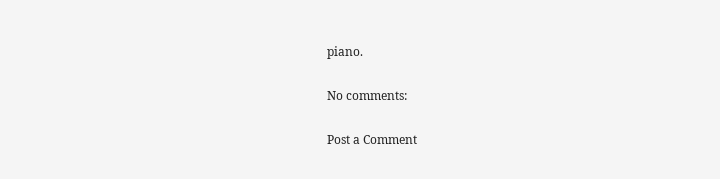piano.

No comments:

Post a Comment